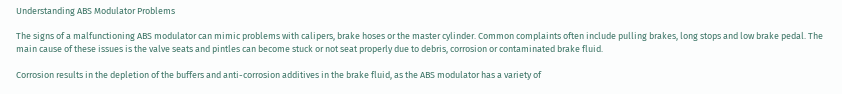Understanding ABS Modulator Problems

The signs of a malfunctioning ABS modulator can mimic problems with calipers, brake hoses or the master cylinder. Common complaints often include pulling brakes, long stops and low brake pedal. The main cause of these issues is the valve seats and pintles can become stuck or not seat properly due to debris, corrosion or contaminated brake fluid.

Corrosion results in the depletion of the buffers and anti-corrosion additives in the brake fluid, as the ABS modulator has a variety of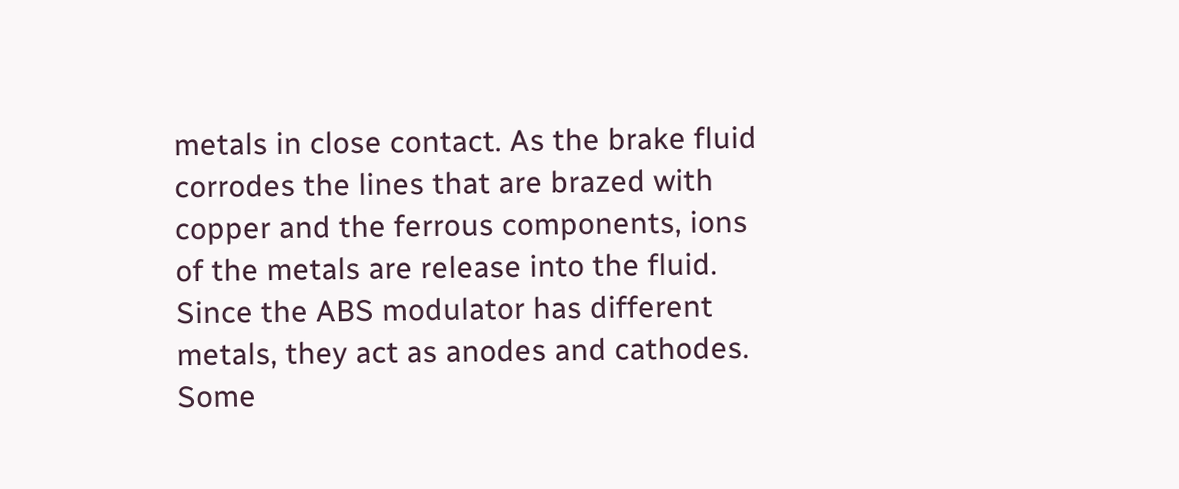metals in close contact. As the brake fluid corrodes the lines that are brazed with copper and the ferrous components, ions of the metals are release into the fluid. Since the ABS modulator has different metals, they act as anodes and cathodes. Some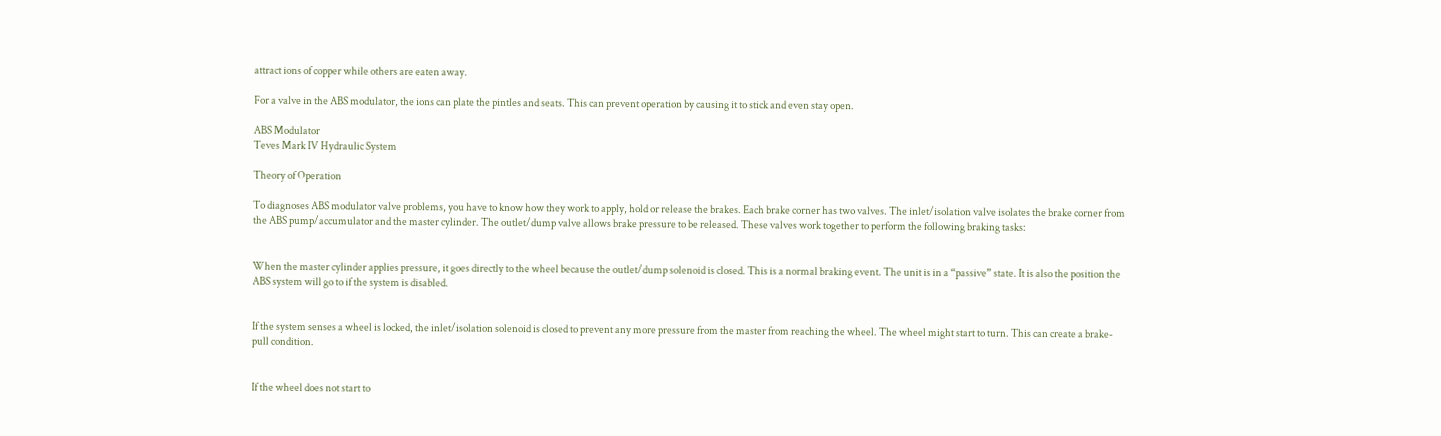attract ions of copper while others are eaten away.

For a valve in the ABS modulator, the ions can plate the pintles and seats. This can prevent operation by causing it to stick and even stay open.

ABS Modulator
Teves Mark IV Hydraulic System

Theory of Operation

To diagnoses ABS modulator valve problems, you have to know how they work to apply, hold or release the brakes. Each brake corner has two valves. The inlet/isolation valve isolates the brake corner from the ABS pump/accumulator and the master cylinder. The outlet/dump valve allows brake pressure to be released. These valves work together to perform the following braking tasks:


When the master cylinder applies pressure, it goes directly to the wheel because the outlet/dump solenoid is closed. This is a normal braking event. The unit is in a “passive” state. It is also the position the ABS system will go to if the system is disabled.


If the system senses a wheel is locked, the inlet/isolation solenoid is closed to prevent any more pressure from the master from reaching the wheel. The wheel might start to turn. This can create a brake-pull condition.


If the wheel does not start to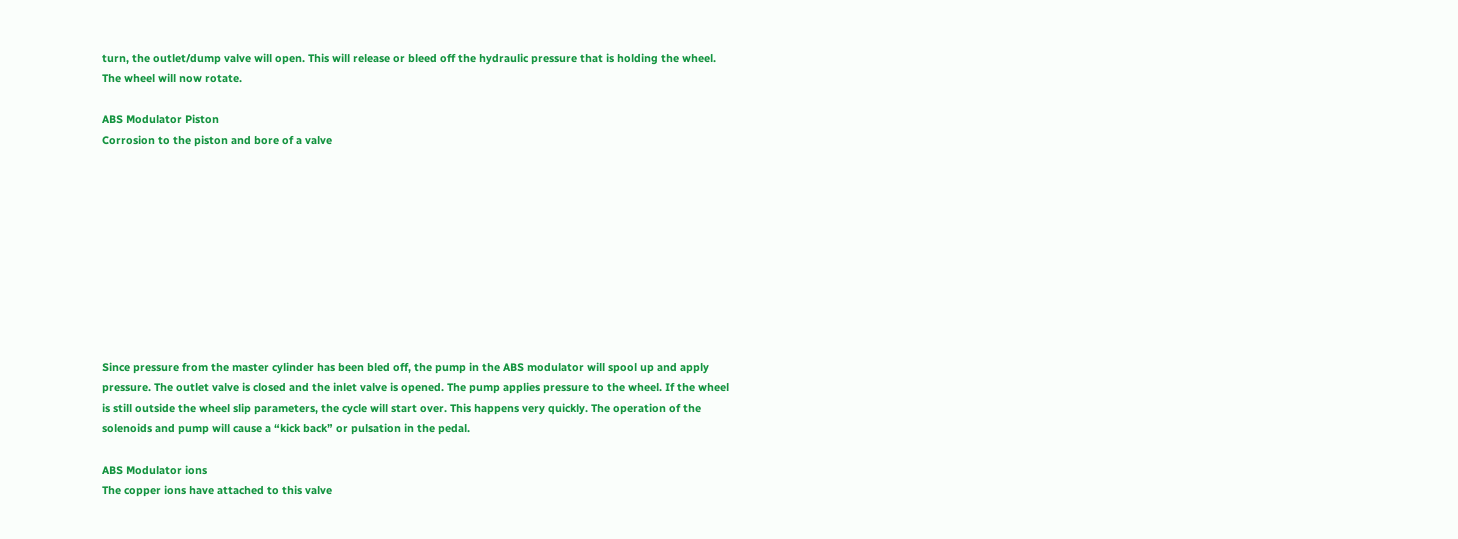turn, the outlet/dump valve will open. This will release or bleed off the hydraulic pressure that is holding the wheel. The wheel will now rotate.

ABS Modulator Piston
Corrosion to the piston and bore of a valve










Since pressure from the master cylinder has been bled off, the pump in the ABS modulator will spool up and apply pressure. The outlet valve is closed and the inlet valve is opened. The pump applies pressure to the wheel. If the wheel is still outside the wheel slip parameters, the cycle will start over. This happens very quickly. The operation of the solenoids and pump will cause a “kick back” or pulsation in the pedal.

ABS Modulator ions
The copper ions have attached to this valve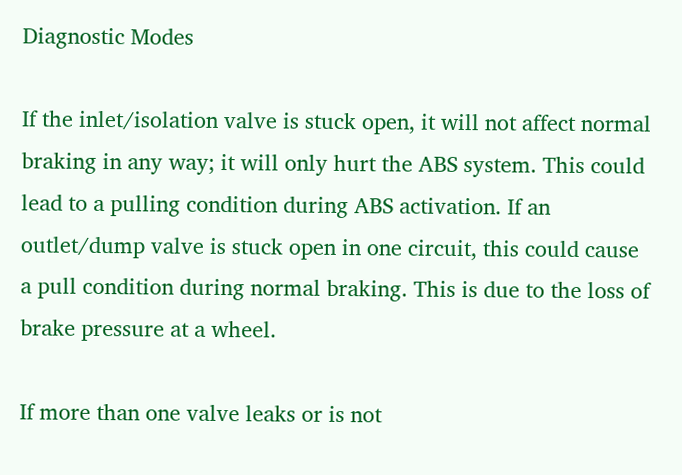Diagnostic Modes

If the inlet/isolation valve is stuck open, it will not affect normal braking in any way; it will only hurt the ABS system. This could lead to a pulling condition during ABS activation. If an outlet/dump valve is stuck open in one circuit, this could cause a pull condition during normal braking. This is due to the loss of brake pressure at a wheel.

If more than one valve leaks or is not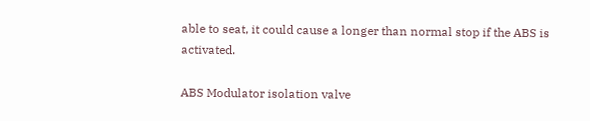able to seat, it could cause a longer than normal stop if the ABS is activated.

ABS Modulator isolation valve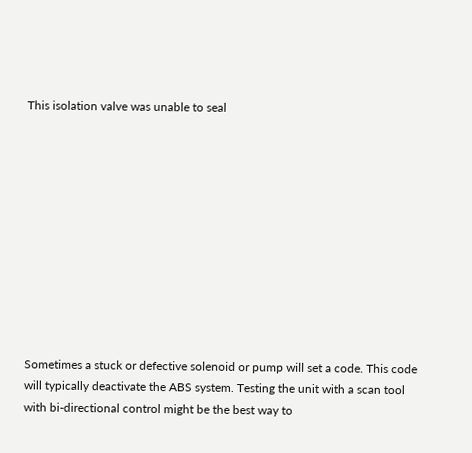This isolation valve was unable to seal











Sometimes a stuck or defective solenoid or pump will set a code. This code will typically deactivate the ABS system. Testing the unit with a scan tool with bi-directional control might be the best way to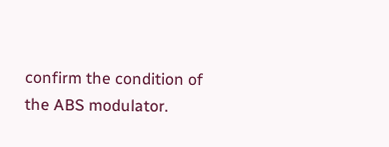confirm the condition of the ABS modulator.